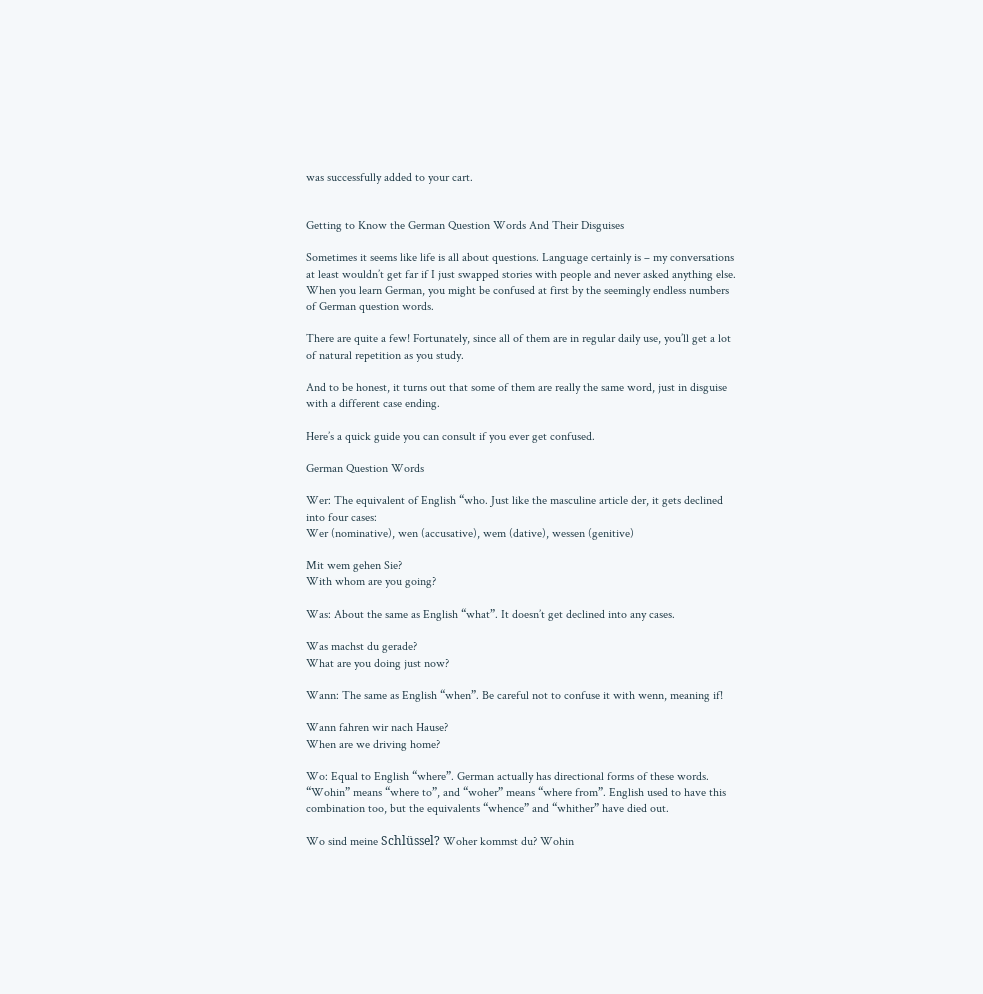was successfully added to your cart.


Getting to Know the German Question Words And Their Disguises

Sometimes it seems like life is all about questions. Language certainly is – my conversations at least wouldn’t get far if I just swapped stories with people and never asked anything else. When you learn German, you might be confused at first by the seemingly endless numbers of German question words.

There are quite a few! Fortunately, since all of them are in regular daily use, you’ll get a lot of natural repetition as you study.

And to be honest, it turns out that some of them are really the same word, just in disguise with a different case ending.

Here’s a quick guide you can consult if you ever get confused.

German Question Words

Wer: The equivalent of English “who. Just like the masculine article der, it gets declined into four cases:
Wer (nominative), wen (accusative), wem (dative), wessen (genitive)

Mit wem gehen Sie?
With whom are you going?

Was: About the same as English “what”. It doesn’t get declined into any cases.

Was machst du gerade?
What are you doing just now?

Wann: The same as English “when”. Be careful not to confuse it with wenn, meaning if!

Wann fahren wir nach Hause?
When are we driving home?

Wo: Equal to English “where”. German actually has directional forms of these words. “Wohin” means “where to”, and “woher” means “where from”. English used to have this combination too, but the equivalents “whence” and “whither” have died out.

Wo sind meine Schlüssel? Woher kommst du? Wohin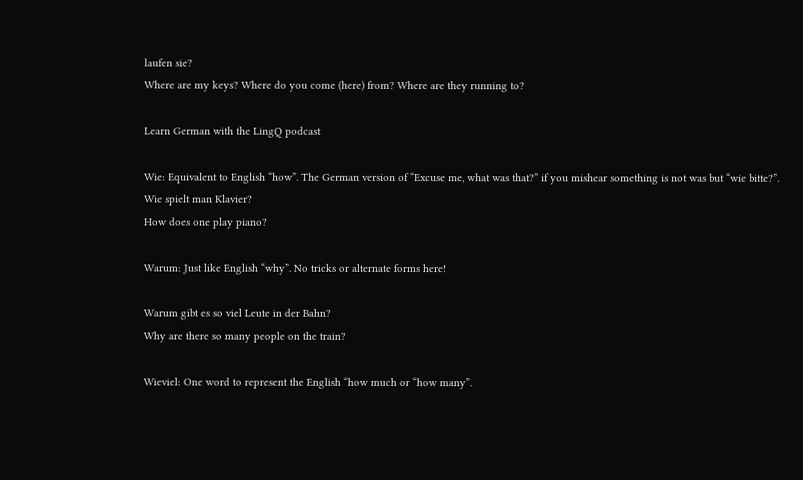laufen sie?
Where are my keys? Where do you come (here) from? Where are they running to?

Learn German with the LingQ podcast

Wie: Equivalent to English “how”. The German version of “Excuse me, what was that?” if you mishear something is not was but “wie bitte?”.
Wie spielt man Klavier?
How does one play piano?

Warum: Just like English “why”. No tricks or alternate forms here!

Warum gibt es so viel Leute in der Bahn?
Why are there so many people on the train?

Wieviel: One word to represent the English “how much or “how many”.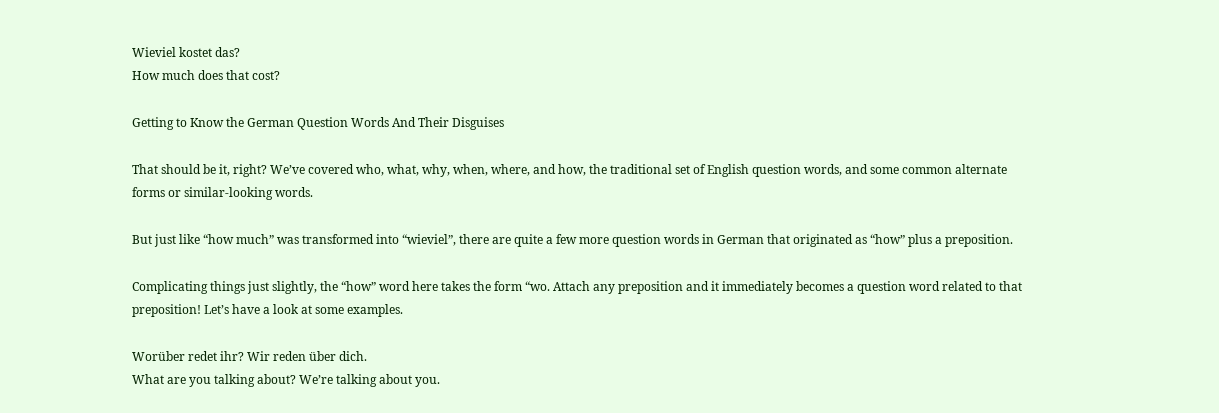Wieviel kostet das?
How much does that cost?

Getting to Know the German Question Words And Their Disguises

That should be it, right? We’ve covered who, what, why, when, where, and how, the traditional set of English question words, and some common alternate forms or similar-looking words.

But just like “how much” was transformed into “wieviel”, there are quite a few more question words in German that originated as “how” plus a preposition.

Complicating things just slightly, the “how” word here takes the form “wo. Attach any preposition and it immediately becomes a question word related to that preposition! Let’s have a look at some examples.

Worüber redet ihr? Wir reden über dich.
What are you talking about? We’re talking about you.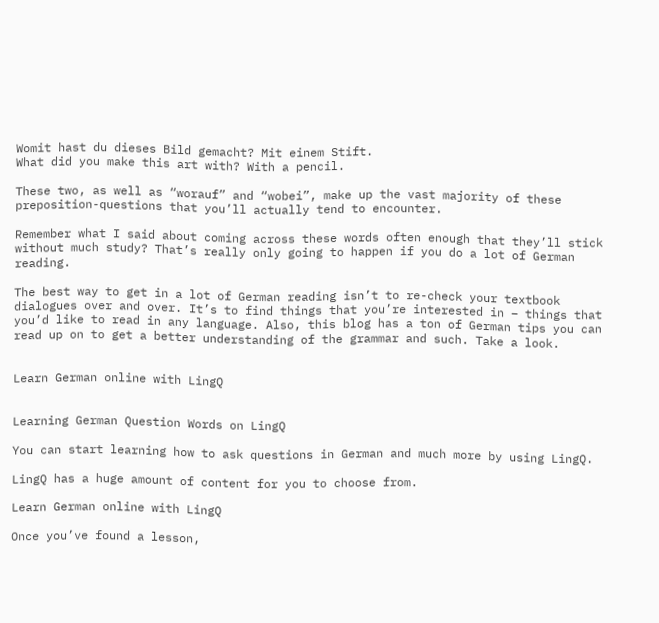Womit hast du dieses Bild gemacht? Mit einem Stift.
What did you make this art with? With a pencil.

These two, as well as “worauf” and “wobei”, make up the vast majority of these preposition-questions that you’ll actually tend to encounter.

Remember what I said about coming across these words often enough that they’ll stick without much study? That’s really only going to happen if you do a lot of German reading.

The best way to get in a lot of German reading isn’t to re-check your textbook dialogues over and over. It’s to find things that you’re interested in – things that you’d like to read in any language. Also, this blog has a ton of German tips you can read up on to get a better understanding of the grammar and such. Take a look.


Learn German online with LingQ


Learning German Question Words on LingQ

You can start learning how to ask questions in German and much more by using LingQ.

LingQ has a huge amount of content for you to choose from.

Learn German online with LingQ

Once you’ve found a lesson,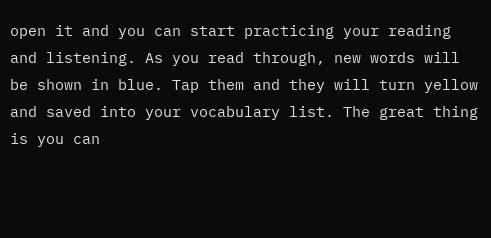open it and you can start practicing your reading and listening. As you read through, new words will be shown in blue. Tap them and they will turn yellow and saved into your vocabulary list. The great thing is you can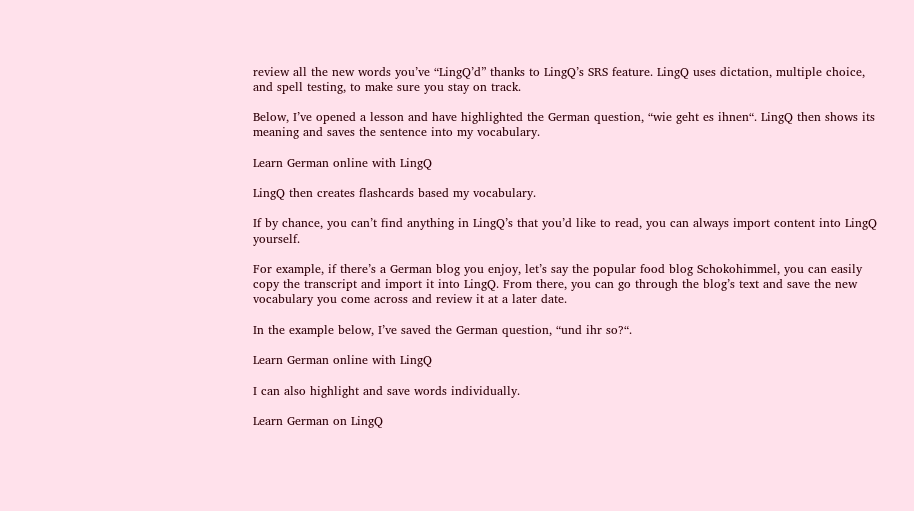review all the new words you’ve “LingQ’d” thanks to LingQ’s SRS feature. LingQ uses dictation, multiple choice, and spell testing, to make sure you stay on track.

Below, I’ve opened a lesson and have highlighted the German question, “wie geht es ihnen“. LingQ then shows its meaning and saves the sentence into my vocabulary.

Learn German online with LingQ

LingQ then creates flashcards based my vocabulary.

If by chance, you can’t find anything in LingQ’s that you’d like to read, you can always import content into LingQ yourself.

For example, if there’s a German blog you enjoy, let’s say the popular food blog Schokohimmel, you can easily copy the transcript and import it into LingQ. From there, you can go through the blog’s text and save the new vocabulary you come across and review it at a later date.

In the example below, I’ve saved the German question, “und ihr so?“.

Learn German online with LingQ

I can also highlight and save words individually.

Learn German on LingQ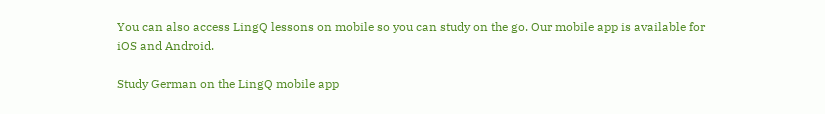You can also access LingQ lessons on mobile so you can study on the go. Our mobile app is available for iOS and Android.

Study German on the LingQ mobile app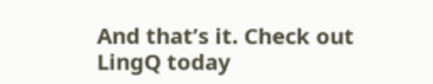And that’s it. Check out LingQ today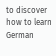to discover how to learn German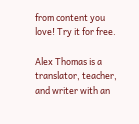from content you love! Try it for free.

Alex Thomas is a translator, teacher, and writer with an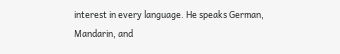interest in every language. He speaks German, Mandarin, and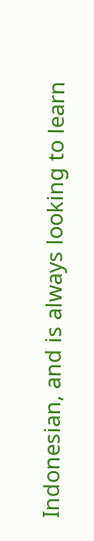Indonesian, and is always looking to learn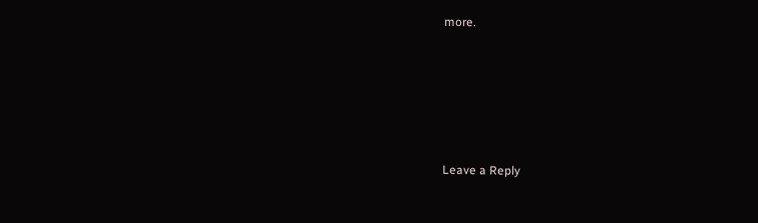more.





Leave a Reply